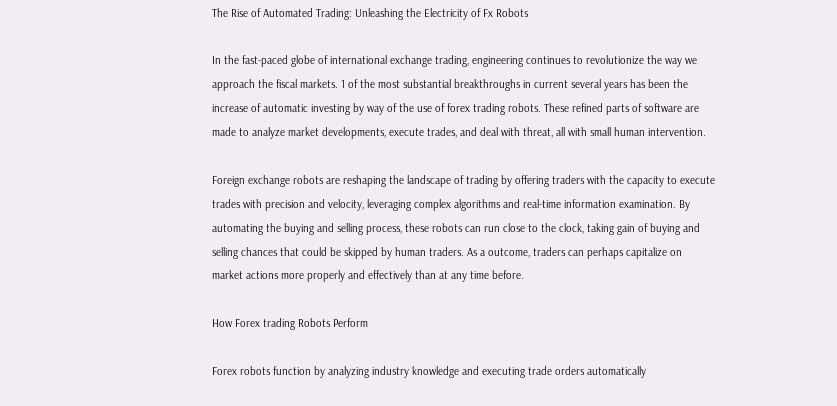The Rise of Automated Trading: Unleashing the Electricity of Fx Robots

In the fast-paced globe of international exchange trading, engineering continues to revolutionize the way we approach the fiscal markets. 1 of the most substantial breakthroughs in current several years has been the increase of automatic investing by way of the use of forex trading robots. These refined parts of software are made to analyze market developments, execute trades, and deal with threat, all with small human intervention.

Foreign exchange robots are reshaping the landscape of trading by offering traders with the capacity to execute trades with precision and velocity, leveraging complex algorithms and real-time information examination. By automating the buying and selling process, these robots can run close to the clock, taking gain of buying and selling chances that could be skipped by human traders. As a outcome, traders can perhaps capitalize on market actions more properly and effectively than at any time before.

How Forex trading Robots Perform

Forex robots function by analyzing industry knowledge and executing trade orders automatically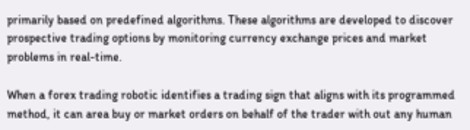primarily based on predefined algorithms. These algorithms are developed to discover prospective trading options by monitoring currency exchange prices and market problems in real-time.

When a forex trading robotic identifies a trading sign that aligns with its programmed method, it can area buy or market orders on behalf of the trader with out any human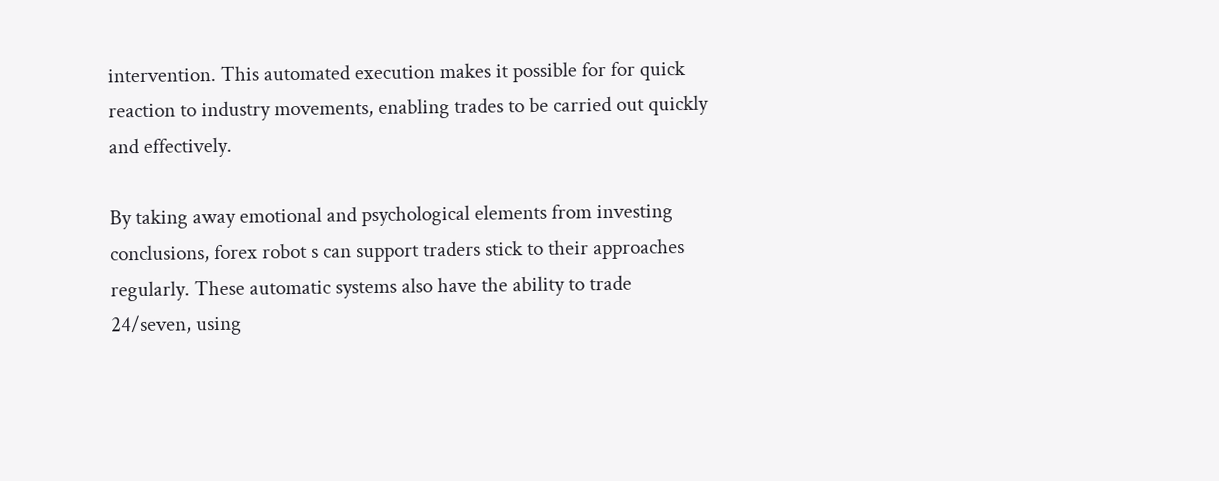intervention. This automated execution makes it possible for for quick reaction to industry movements, enabling trades to be carried out quickly and effectively.

By taking away emotional and psychological elements from investing conclusions, forex robot s can support traders stick to their approaches regularly. These automatic systems also have the ability to trade 24/seven, using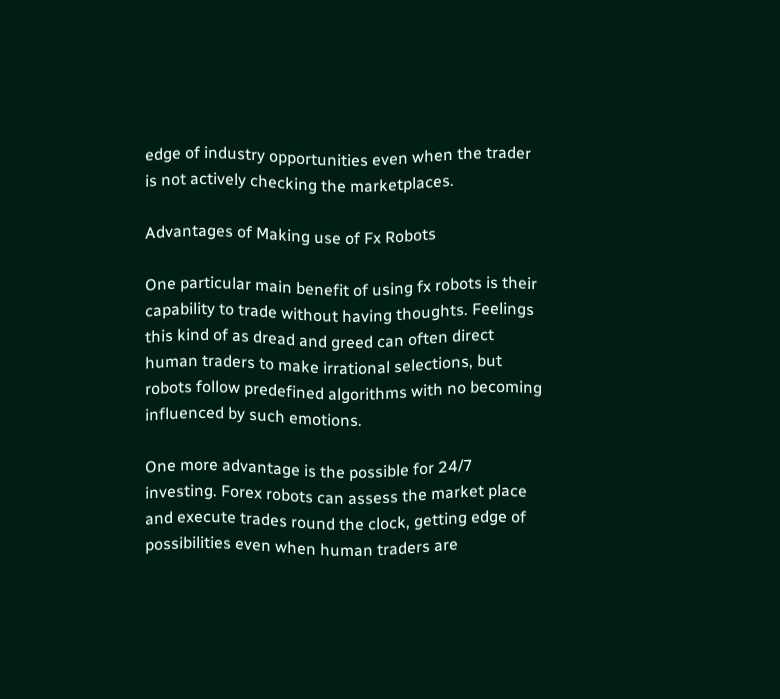edge of industry opportunities even when the trader is not actively checking the marketplaces.

Advantages of Making use of Fx Robots

One particular main benefit of using fx robots is their capability to trade without having thoughts. Feelings this kind of as dread and greed can often direct human traders to make irrational selections, but robots follow predefined algorithms with no becoming influenced by such emotions.

One more advantage is the possible for 24/7 investing. Forex robots can assess the market place and execute trades round the clock, getting edge of possibilities even when human traders are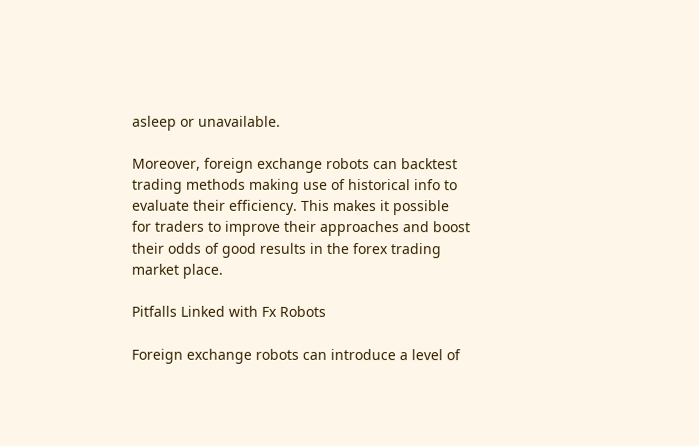asleep or unavailable.

Moreover, foreign exchange robots can backtest trading methods making use of historical info to evaluate their efficiency. This makes it possible for traders to improve their approaches and boost their odds of good results in the forex trading market place.

Pitfalls Linked with Fx Robots

Foreign exchange robots can introduce a level of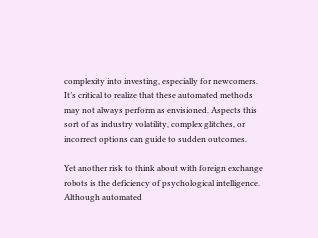complexity into investing, especially for newcomers. It’s critical to realize that these automated methods may not always perform as envisioned. Aspects this sort of as industry volatility, complex glitches, or incorrect options can guide to sudden outcomes.

Yet another risk to think about with foreign exchange robots is the deficiency of psychological intelligence. Although automated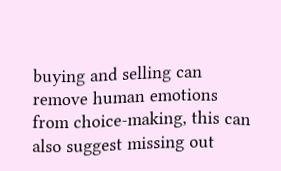buying and selling can remove human emotions from choice-making, this can also suggest missing out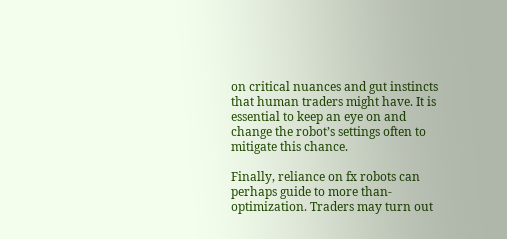on critical nuances and gut instincts that human traders might have. It is essential to keep an eye on and change the robot’s settings often to mitigate this chance.

Finally, reliance on fx robots can perhaps guide to more than-optimization. Traders may turn out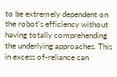to be extremely dependent on the robot’s efficiency without having totally comprehending the underlying approaches. This in excess of-reliance can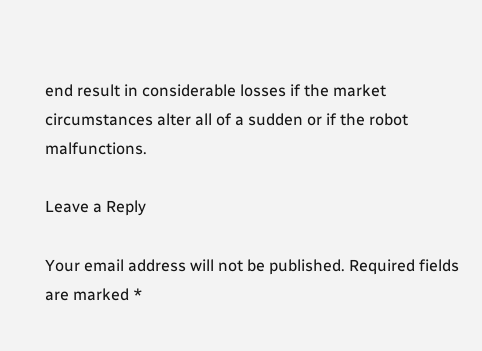end result in considerable losses if the market circumstances alter all of a sudden or if the robot malfunctions.

Leave a Reply

Your email address will not be published. Required fields are marked *